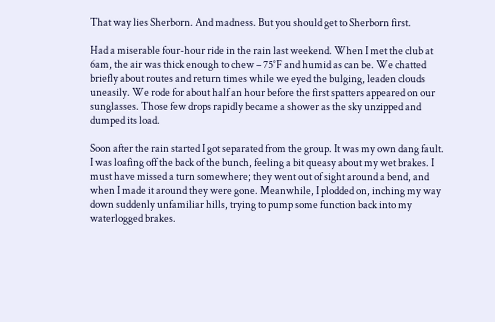That way lies Sherborn. And madness. But you should get to Sherborn first.

Had a miserable four-hour ride in the rain last weekend. When I met the club at 6am, the air was thick enough to chew – 75°F and humid as can be. We chatted briefly about routes and return times while we eyed the bulging, leaden clouds uneasily. We rode for about half an hour before the first spatters appeared on our sunglasses. Those few drops rapidly became a shower as the sky unzipped and dumped its load.

Soon after the rain started I got separated from the group. It was my own dang fault. I was loafing off the back of the bunch, feeling a bit queasy about my wet brakes. I must have missed a turn somewhere; they went out of sight around a bend, and when I made it around they were gone. Meanwhile, I plodded on, inching my way down suddenly unfamiliar hills, trying to pump some function back into my waterlogged brakes.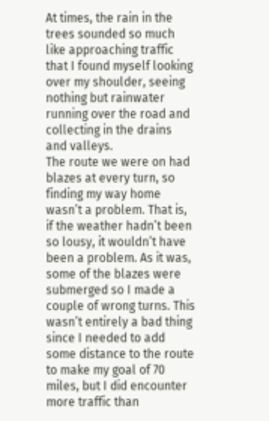At times, the rain in the trees sounded so much like approaching traffic that I found myself looking over my shoulder, seeing nothing but rainwater running over the road and collecting in the drains and valleys.
The route we were on had blazes at every turn, so finding my way home wasn’t a problem. That is, if the weather hadn’t been so lousy, it wouldn’t have been a problem. As it was, some of the blazes were submerged so I made a couple of wrong turns. This wasn’t entirely a bad thing since I needed to add some distance to the route to make my goal of 70 miles, but I did encounter more traffic than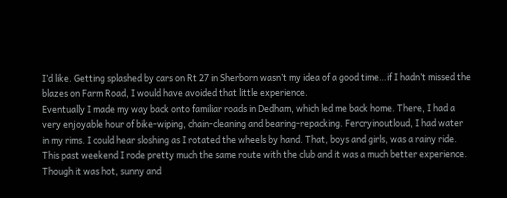I’d like. Getting splashed by cars on Rt 27 in Sherborn wasn’t my idea of a good time…if I hadn’t missed the blazes on Farm Road, I would have avoided that little experience.
Eventually I made my way back onto familiar roads in Dedham, which led me back home. There, I had a very enjoyable hour of bike-wiping, chain-cleaning and bearing-repacking. Fercryinoutloud, I had water in my rims. I could hear sloshing as I rotated the wheels by hand. That, boys and girls, was a rainy ride.
This past weekend I rode pretty much the same route with the club and it was a much better experience. Though it was hot, sunny and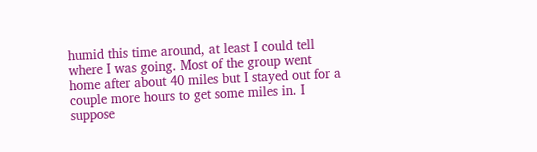humid this time around, at least I could tell where I was going. Most of the group went home after about 40 miles but I stayed out for a couple more hours to get some miles in. I suppose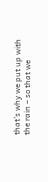that’s why we put up with the rain – so that we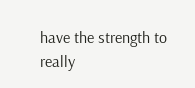have the strength to really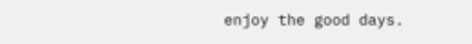enjoy the good days.